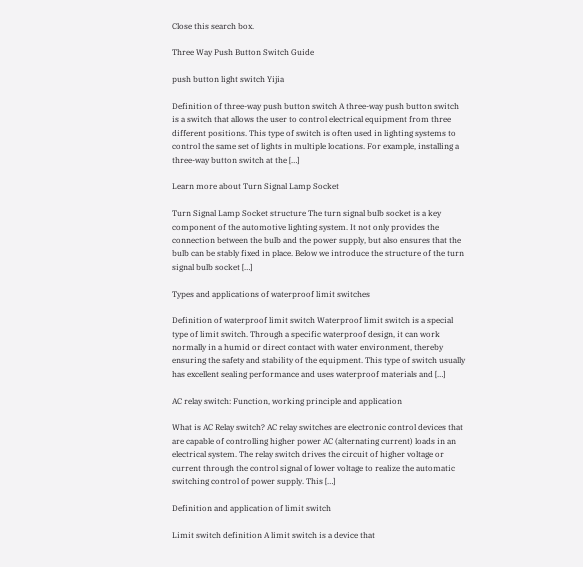Close this search box.

Three Way Push Button Switch Guide

push button light switch Yijia

Definition of three-way push button switch A three-way push button switch is a switch that allows the user to control electrical equipment from three different positions. This type of switch is often used in lighting systems to control the same set of lights in multiple locations. For example, installing a three-way button switch at the […]

Learn more about Turn Signal Lamp Socket

Turn Signal Lamp Socket structure The turn signal bulb socket is a key component of the automotive lighting system. It not only provides the connection between the bulb and the power supply, but also ensures that the bulb can be stably fixed in place. Below we introduce the structure of the turn signal bulb socket […]

Types and applications of waterproof limit switches

Definition of waterproof limit switch Waterproof limit switch is a special type of limit switch. Through a specific waterproof design, it can work normally in a humid or direct contact with water environment, thereby ensuring the safety and stability of the equipment. This type of switch usually has excellent sealing performance and uses waterproof materials and […]

AC relay switch: Function, working principle and application

What is AC Relay switch? AC relay switches are electronic control devices that are capable of controlling higher power AC (alternating current) loads in an electrical system. The relay switch drives the circuit of higher voltage or current through the control signal of lower voltage to realize the automatic switching control of power supply. This […]

Definition and application of limit switch

Limit switch definition A limit switch is a device that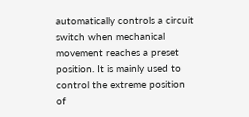automatically controls a circuit switch when mechanical movement reaches a preset position. It is mainly used to control the extreme position of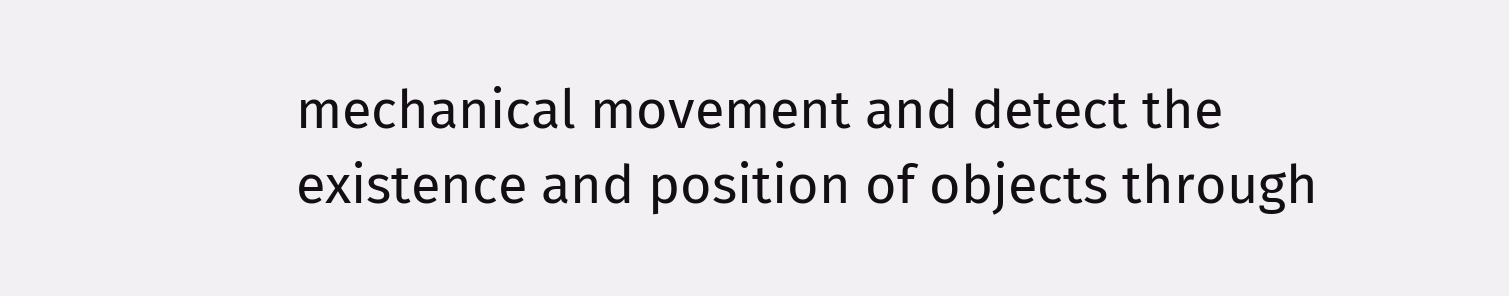mechanical movement and detect the existence and position of objects through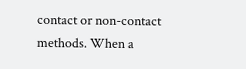contact or non-contact methods. When a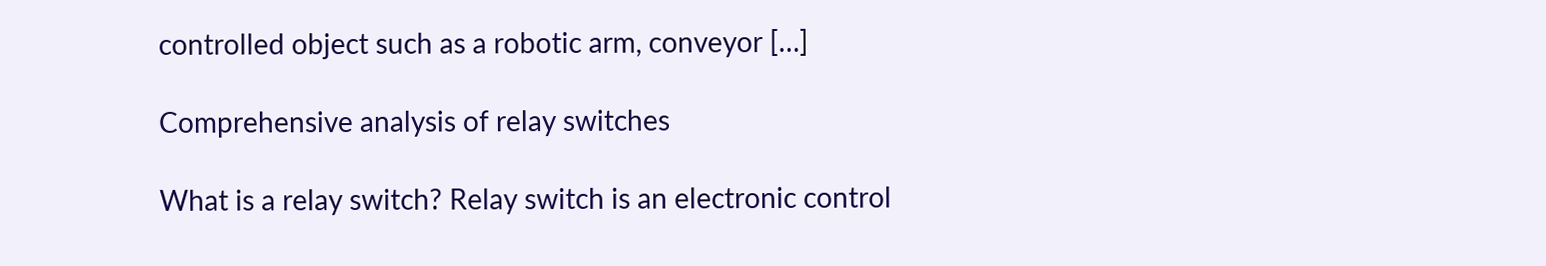controlled object such as a robotic arm, conveyor […]

Comprehensive analysis of relay switches

What is a relay switch? Relay switch is an electronic control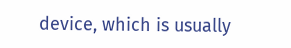device, which is usually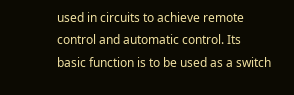used in circuits to achieve remote control and automatic control. Its basic function is to be used as a switch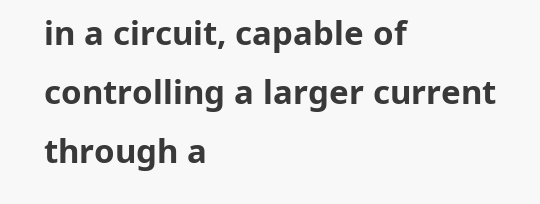in a circuit, capable of controlling a larger current through a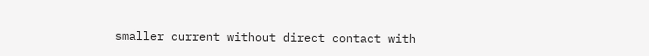smaller current without direct contact with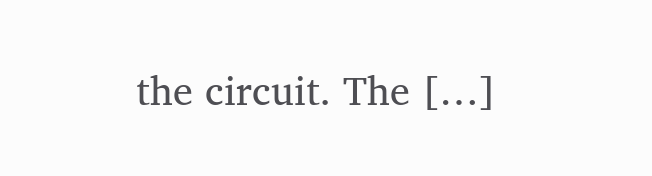the circuit. The […]